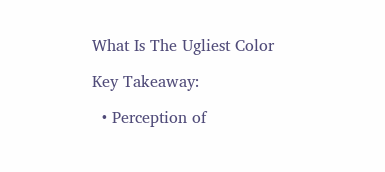What Is The Ugliest Color

Key Takeaway:

  • Perception of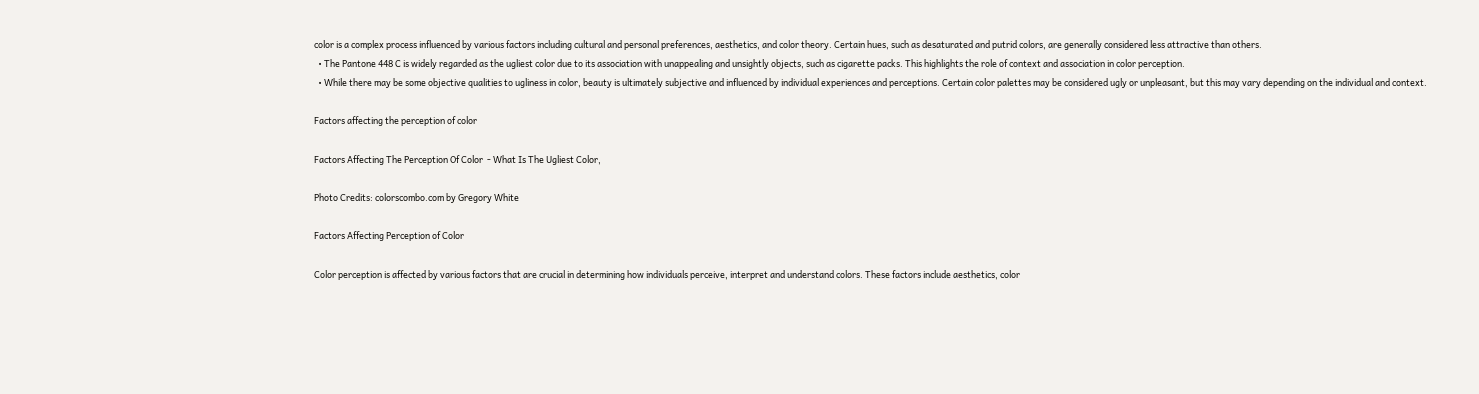color is a complex process influenced by various factors including cultural and personal preferences, aesthetics, and color theory. Certain hues, such as desaturated and putrid colors, are generally considered less attractive than others.
  • The Pantone 448 C is widely regarded as the ugliest color due to its association with unappealing and unsightly objects, such as cigarette packs. This highlights the role of context and association in color perception.
  • While there may be some objective qualities to ugliness in color, beauty is ultimately subjective and influenced by individual experiences and perceptions. Certain color palettes may be considered ugly or unpleasant, but this may vary depending on the individual and context.

Factors affecting the perception of color

Factors Affecting The Perception Of Color  - What Is The Ugliest Color,

Photo Credits: colorscombo.com by Gregory White

Factors Affecting Perception of Color

Color perception is affected by various factors that are crucial in determining how individuals perceive, interpret and understand colors. These factors include aesthetics, color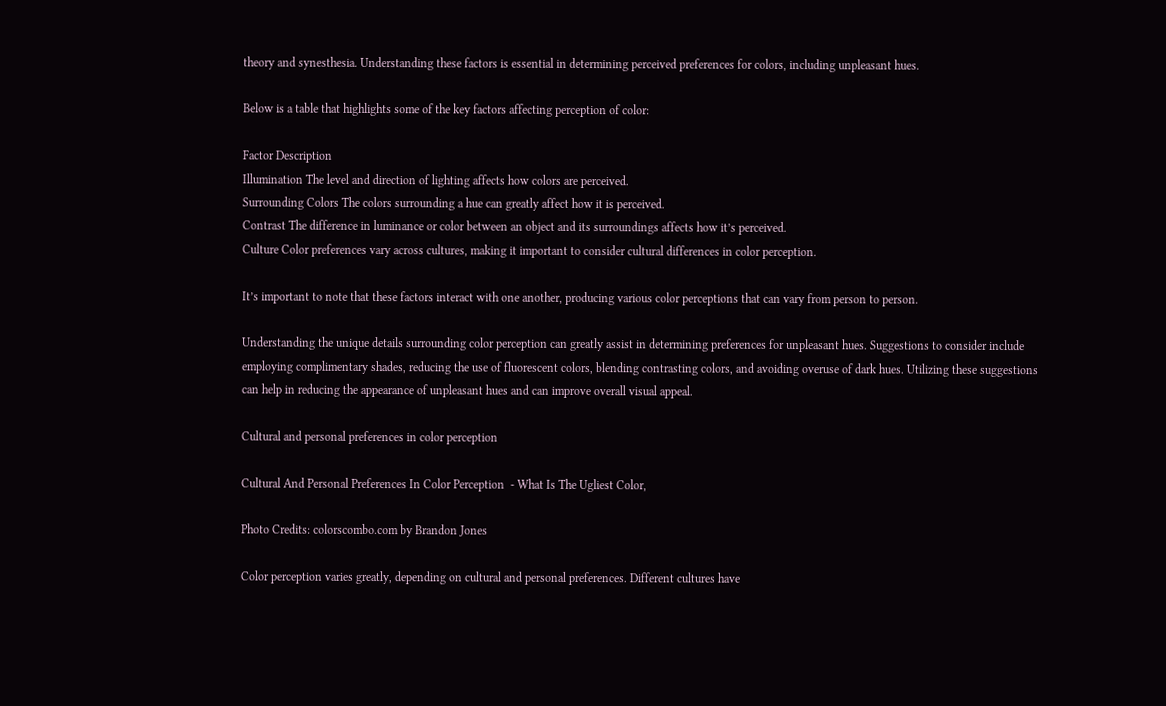theory and synesthesia. Understanding these factors is essential in determining perceived preferences for colors, including unpleasant hues.

Below is a table that highlights some of the key factors affecting perception of color:

Factor Description
Illumination The level and direction of lighting affects how colors are perceived.
Surrounding Colors The colors surrounding a hue can greatly affect how it is perceived.
Contrast The difference in luminance or color between an object and its surroundings affects how it’s perceived.
Culture Color preferences vary across cultures, making it important to consider cultural differences in color perception.

It’s important to note that these factors interact with one another, producing various color perceptions that can vary from person to person.

Understanding the unique details surrounding color perception can greatly assist in determining preferences for unpleasant hues. Suggestions to consider include employing complimentary shades, reducing the use of fluorescent colors, blending contrasting colors, and avoiding overuse of dark hues. Utilizing these suggestions can help in reducing the appearance of unpleasant hues and can improve overall visual appeal.

Cultural and personal preferences in color perception

Cultural And Personal Preferences In Color Perception  - What Is The Ugliest Color,

Photo Credits: colorscombo.com by Brandon Jones

Color perception varies greatly, depending on cultural and personal preferences. Different cultures have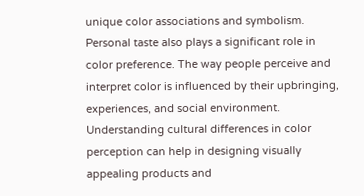unique color associations and symbolism. Personal taste also plays a significant role in color preference. The way people perceive and interpret color is influenced by their upbringing, experiences, and social environment. Understanding cultural differences in color perception can help in designing visually appealing products and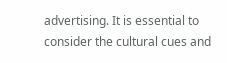advertising. It is essential to consider the cultural cues and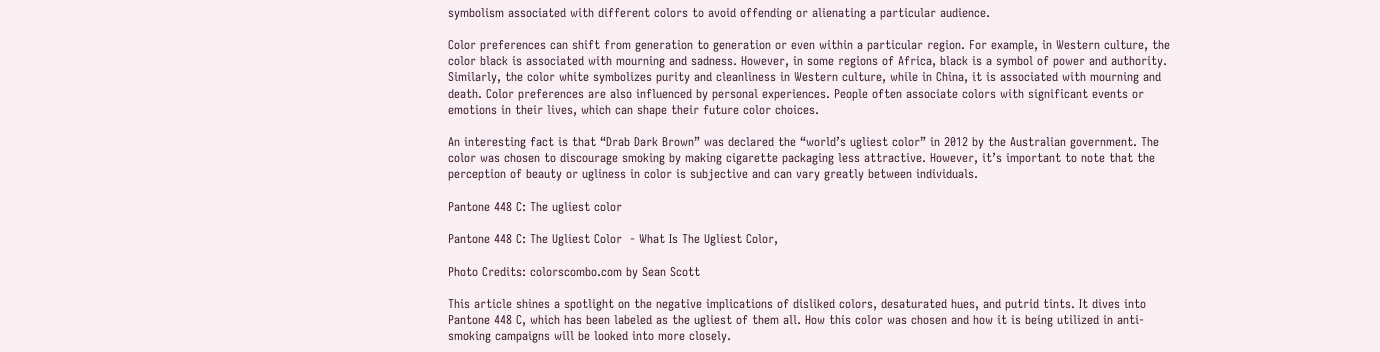symbolism associated with different colors to avoid offending or alienating a particular audience.

Color preferences can shift from generation to generation or even within a particular region. For example, in Western culture, the color black is associated with mourning and sadness. However, in some regions of Africa, black is a symbol of power and authority. Similarly, the color white symbolizes purity and cleanliness in Western culture, while in China, it is associated with mourning and death. Color preferences are also influenced by personal experiences. People often associate colors with significant events or emotions in their lives, which can shape their future color choices.

An interesting fact is that “Drab Dark Brown” was declared the “world’s ugliest color” in 2012 by the Australian government. The color was chosen to discourage smoking by making cigarette packaging less attractive. However, it’s important to note that the perception of beauty or ugliness in color is subjective and can vary greatly between individuals.

Pantone 448 C: The ugliest color

Pantone 448 C: The Ugliest Color  - What Is The Ugliest Color,

Photo Credits: colorscombo.com by Sean Scott

This article shines a spotlight on the negative implications of disliked colors, desaturated hues, and putrid tints. It dives into Pantone 448 C, which has been labeled as the ugliest of them all. How this color was chosen and how it is being utilized in anti-smoking campaigns will be looked into more closely.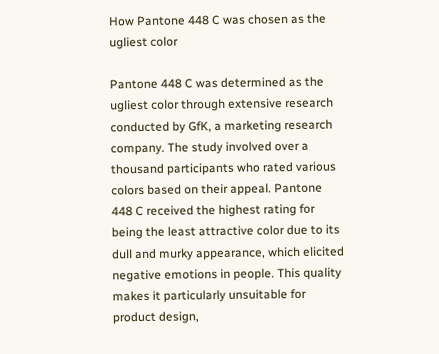How Pantone 448 C was chosen as the ugliest color

Pantone 448 C was determined as the ugliest color through extensive research conducted by GfK, a marketing research company. The study involved over a thousand participants who rated various colors based on their appeal. Pantone 448 C received the highest rating for being the least attractive color due to its dull and murky appearance, which elicited negative emotions in people. This quality makes it particularly unsuitable for product design,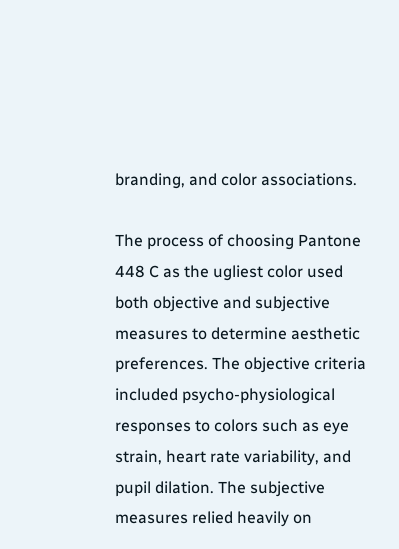branding, and color associations.

The process of choosing Pantone 448 C as the ugliest color used both objective and subjective measures to determine aesthetic preferences. The objective criteria included psycho-physiological responses to colors such as eye strain, heart rate variability, and pupil dilation. The subjective measures relied heavily on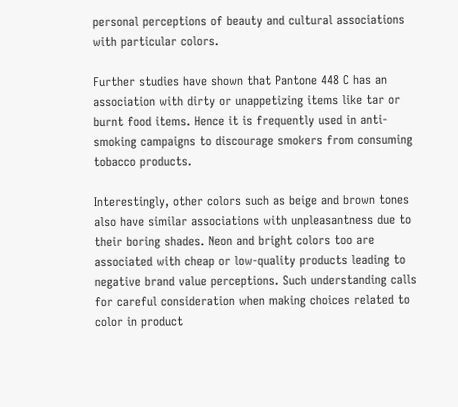personal perceptions of beauty and cultural associations with particular colors.

Further studies have shown that Pantone 448 C has an association with dirty or unappetizing items like tar or burnt food items. Hence it is frequently used in anti-smoking campaigns to discourage smokers from consuming tobacco products.

Interestingly, other colors such as beige and brown tones also have similar associations with unpleasantness due to their boring shades. Neon and bright colors too are associated with cheap or low-quality products leading to negative brand value perceptions. Such understanding calls for careful consideration when making choices related to color in product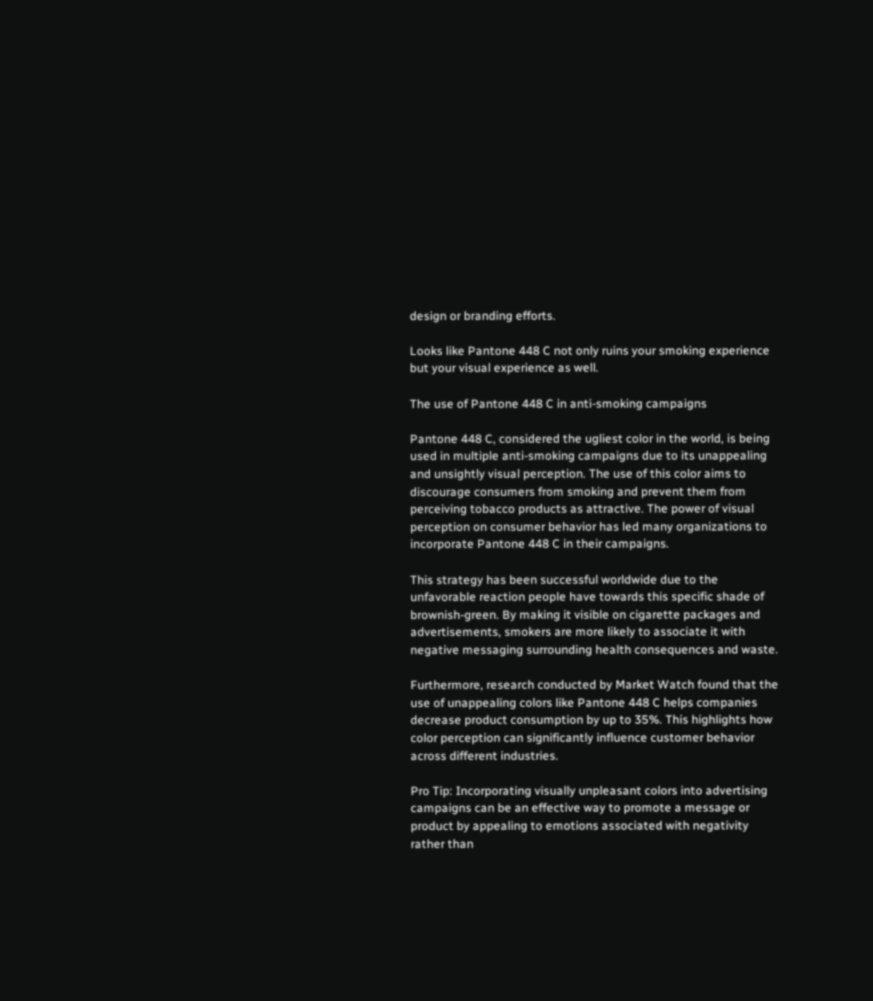design or branding efforts.

Looks like Pantone 448 C not only ruins your smoking experience but your visual experience as well.

The use of Pantone 448 C in anti-smoking campaigns

Pantone 448 C, considered the ugliest color in the world, is being used in multiple anti-smoking campaigns due to its unappealing and unsightly visual perception. The use of this color aims to discourage consumers from smoking and prevent them from perceiving tobacco products as attractive. The power of visual perception on consumer behavior has led many organizations to incorporate Pantone 448 C in their campaigns.

This strategy has been successful worldwide due to the unfavorable reaction people have towards this specific shade of brownish-green. By making it visible on cigarette packages and advertisements, smokers are more likely to associate it with negative messaging surrounding health consequences and waste.

Furthermore, research conducted by Market Watch found that the use of unappealing colors like Pantone 448 C helps companies decrease product consumption by up to 35%. This highlights how color perception can significantly influence customer behavior across different industries.

Pro Tip: Incorporating visually unpleasant colors into advertising campaigns can be an effective way to promote a message or product by appealing to emotions associated with negativity rather than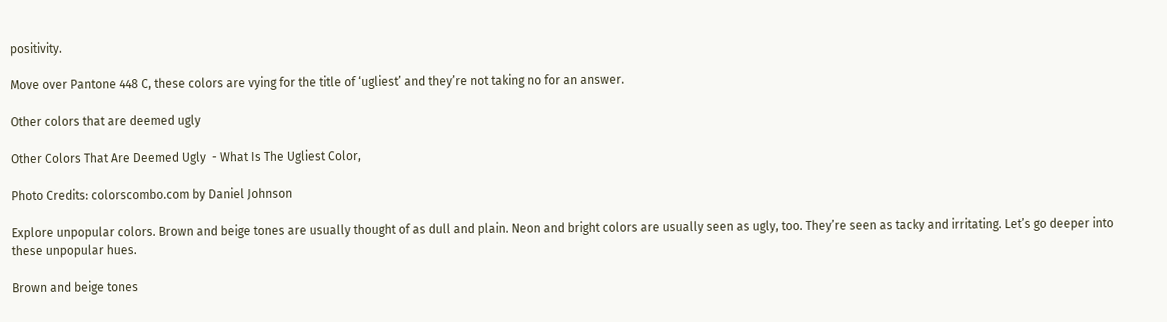positivity.

Move over Pantone 448 C, these colors are vying for the title of ‘ugliest’ and they’re not taking no for an answer.

Other colors that are deemed ugly

Other Colors That Are Deemed Ugly  - What Is The Ugliest Color,

Photo Credits: colorscombo.com by Daniel Johnson

Explore unpopular colors. Brown and beige tones are usually thought of as dull and plain. Neon and bright colors are usually seen as ugly, too. They’re seen as tacky and irritating. Let’s go deeper into these unpopular hues.

Brown and beige tones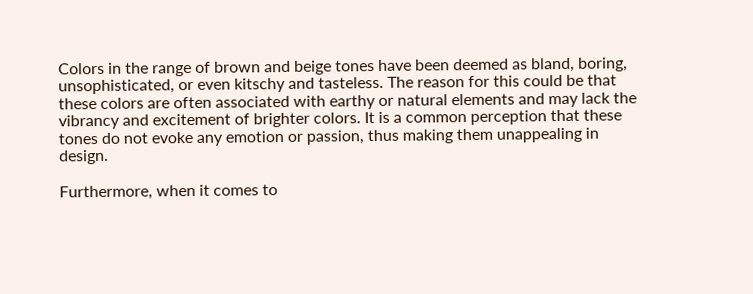Colors in the range of brown and beige tones have been deemed as bland, boring, unsophisticated, or even kitschy and tasteless. The reason for this could be that these colors are often associated with earthy or natural elements and may lack the vibrancy and excitement of brighter colors. It is a common perception that these tones do not evoke any emotion or passion, thus making them unappealing in design.

Furthermore, when it comes to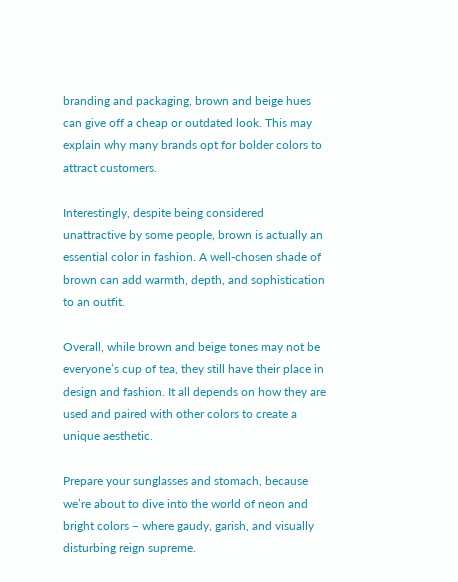branding and packaging, brown and beige hues can give off a cheap or outdated look. This may explain why many brands opt for bolder colors to attract customers.

Interestingly, despite being considered unattractive by some people, brown is actually an essential color in fashion. A well-chosen shade of brown can add warmth, depth, and sophistication to an outfit.

Overall, while brown and beige tones may not be everyone’s cup of tea, they still have their place in design and fashion. It all depends on how they are used and paired with other colors to create a unique aesthetic.

Prepare your sunglasses and stomach, because we’re about to dive into the world of neon and bright colors – where gaudy, garish, and visually disturbing reign supreme.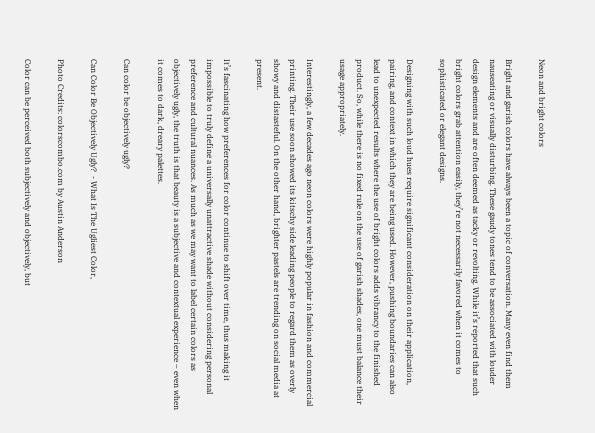Neon and bright colors

Bright and garish colors have always been a topic of conversation. Many even find them nauseating or visually disturbing. These gaudy tones tend to be associated with louder design elements and are often deemed as tacky or revolting. While it’s reported that such bright colors grab attention easily, they’re not necessarily favored when it comes to sophisticated or elegant designs.

Designing with such loud hues require significant consideration on their application, pairing, and context in which they are being used. However, pushing boundaries can also lead to unexpected results where the use of bright colors adds vibrancy to the finished product. So, while there is no fixed rule on the use of garish shades, one must balance their usage appropriately.

Interestingly, a few decades ago neon colors were highly popular in fashion and commercial printing. Their use soon showed its kitschy side leading people to regard them as overly showy and distasteful. On the other hand, brighter pastels are trending on social media at present.

It’s fascinating how preferences for color continue to shift over time, thus making it impossible to truly define a universally unattractive shade without considering personal preference and cultural nuances. As much as we may want to label certain colors as objectively ugly, the truth is that beauty is a subjective and contextual experience – even when it comes to dark, dreary palettes.

Can color be objectively ugly?

Can Color Be Objectively Ugly?  - What Is The Ugliest Color,

Photo Credits: colorscombo.com by Austin Anderson

Color can be perceived both subjectively and objectively, but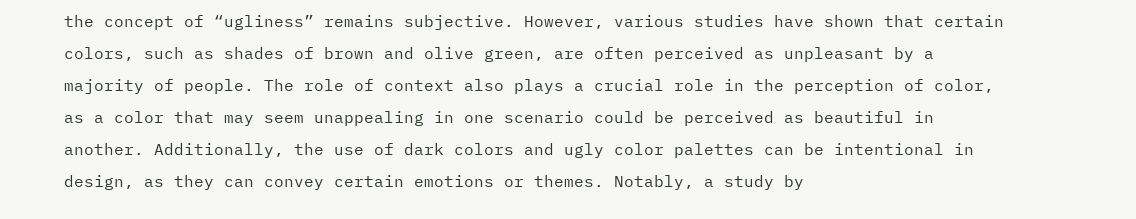the concept of “ugliness” remains subjective. However, various studies have shown that certain colors, such as shades of brown and olive green, are often perceived as unpleasant by a majority of people. The role of context also plays a crucial role in the perception of color, as a color that may seem unappealing in one scenario could be perceived as beautiful in another. Additionally, the use of dark colors and ugly color palettes can be intentional in design, as they can convey certain emotions or themes. Notably, a study by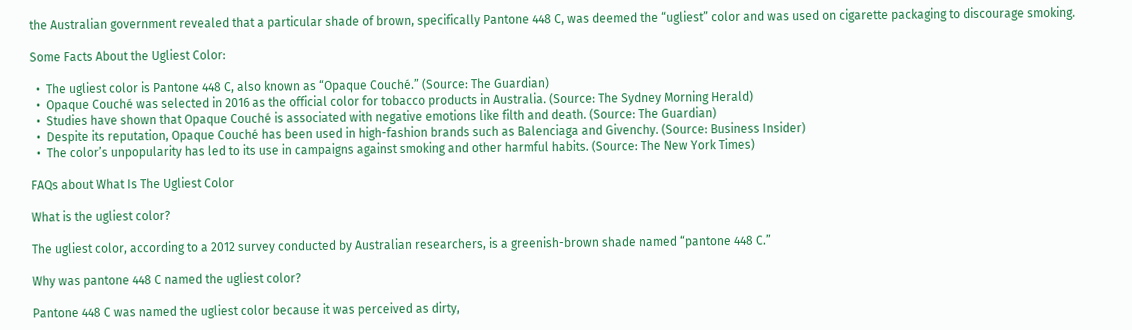the Australian government revealed that a particular shade of brown, specifically Pantone 448 C, was deemed the “ugliest” color and was used on cigarette packaging to discourage smoking.

Some Facts About the Ugliest Color:

  •  The ugliest color is Pantone 448 C, also known as “Opaque Couché.” (Source: The Guardian)
  •  Opaque Couché was selected in 2016 as the official color for tobacco products in Australia. (Source: The Sydney Morning Herald)
  •  Studies have shown that Opaque Couché is associated with negative emotions like filth and death. (Source: The Guardian)
  •  Despite its reputation, Opaque Couché has been used in high-fashion brands such as Balenciaga and Givenchy. (Source: Business Insider)
  •  The color’s unpopularity has led to its use in campaigns against smoking and other harmful habits. (Source: The New York Times)

FAQs about What Is The Ugliest Color

What is the ugliest color?

The ugliest color, according to a 2012 survey conducted by Australian researchers, is a greenish-brown shade named “pantone 448 C.”

Why was pantone 448 C named the ugliest color?

Pantone 448 C was named the ugliest color because it was perceived as dirty,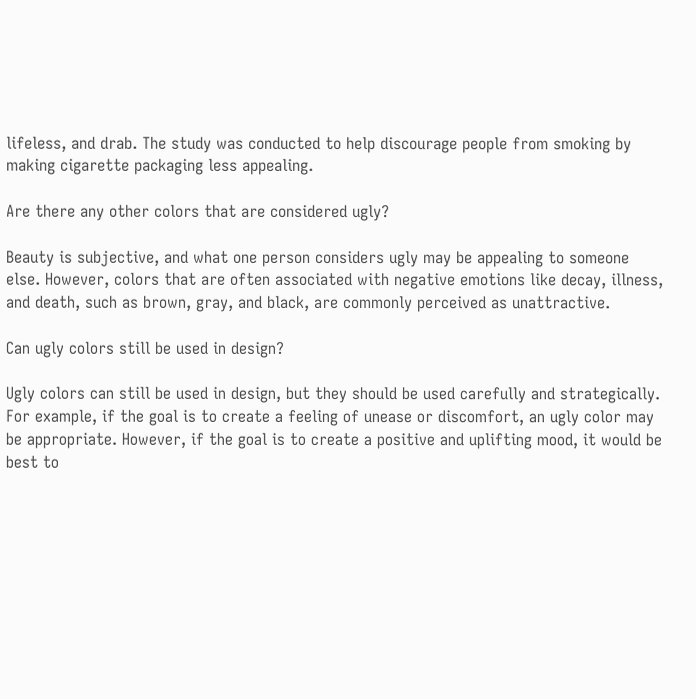lifeless, and drab. The study was conducted to help discourage people from smoking by making cigarette packaging less appealing.

Are there any other colors that are considered ugly?

Beauty is subjective, and what one person considers ugly may be appealing to someone else. However, colors that are often associated with negative emotions like decay, illness, and death, such as brown, gray, and black, are commonly perceived as unattractive.

Can ugly colors still be used in design?

Ugly colors can still be used in design, but they should be used carefully and strategically. For example, if the goal is to create a feeling of unease or discomfort, an ugly color may be appropriate. However, if the goal is to create a positive and uplifting mood, it would be best to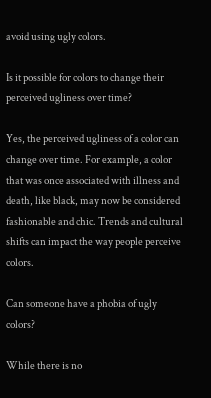avoid using ugly colors.

Is it possible for colors to change their perceived ugliness over time?

Yes, the perceived ugliness of a color can change over time. For example, a color that was once associated with illness and death, like black, may now be considered fashionable and chic. Trends and cultural shifts can impact the way people perceive colors.

Can someone have a phobia of ugly colors?

While there is no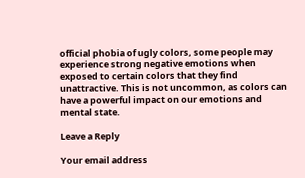official phobia of ugly colors, some people may experience strong negative emotions when exposed to certain colors that they find unattractive. This is not uncommon, as colors can have a powerful impact on our emotions and mental state.

Leave a Reply

Your email address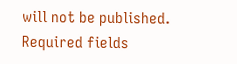will not be published. Required fields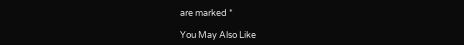are marked *

You May Also Like